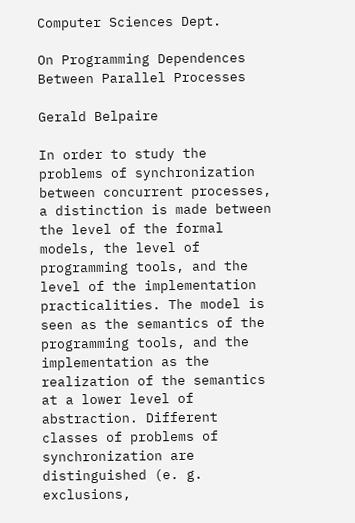Computer Sciences Dept.

On Programming Dependences Between Parallel Processes

Gerald Belpaire

In order to study the problems of synchronization between concurrent processes, a distinction is made between the level of the formal models, the level of programming tools, and the level of the implementation practicalities. The model is seen as the semantics of the programming tools, and the implementation as the realization of the semantics at a lower level of abstraction. Different classes of problems of synchronization are distinguished (e. g. exclusions,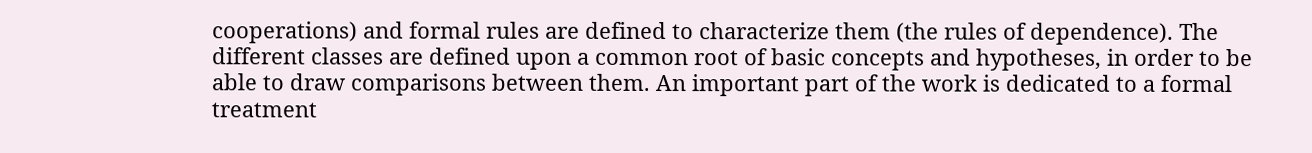cooperations) and formal rules are defined to characterize them (the rules of dependence). The different classes are defined upon a common root of basic concepts and hypotheses, in order to be able to draw comparisons between them. An important part of the work is dedicated to a formal treatment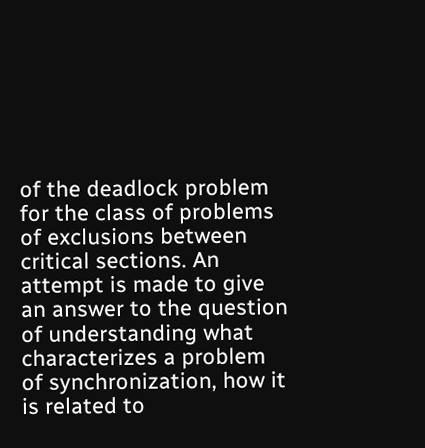of the deadlock problem for the class of problems of exclusions between critical sections. An attempt is made to give an answer to the question of understanding what characterizes a problem of synchronization, how it is related to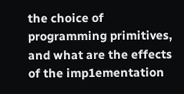the choice of programming primitives, and what are the effects of the imp1ementation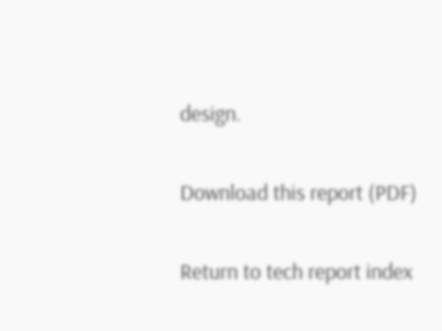design.

Download this report (PDF)

Return to tech report index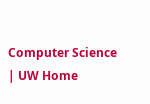Computer Science | UW Home